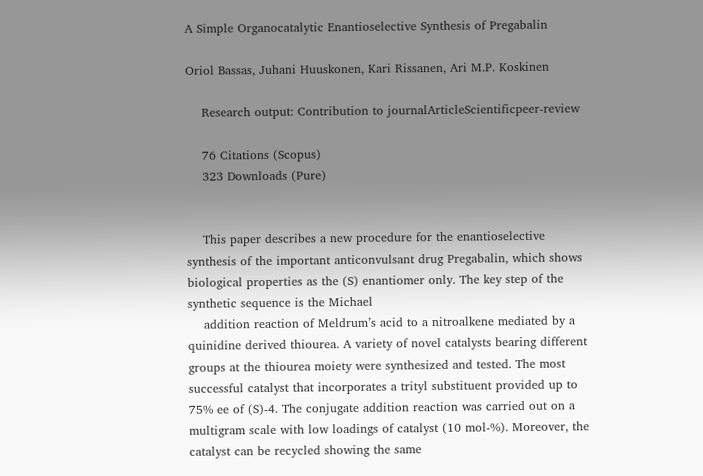A Simple Organocatalytic Enantioselective Synthesis of Pregabalin

Oriol Bassas, Juhani Huuskonen, Kari Rissanen, Ari M.P. Koskinen

    Research output: Contribution to journalArticleScientificpeer-review

    76 Citations (Scopus)
    323 Downloads (Pure)


    This paper describes a new procedure for the enantioselective synthesis of the important anticonvulsant drug Pregabalin, which shows biological properties as the (S) enantiomer only. The key step of the synthetic sequence is the Michael
    addition reaction of Meldrum’s acid to a nitroalkene mediated by a quinidine derived thiourea. A variety of novel catalysts bearing different groups at the thiourea moiety were synthesized and tested. The most successful catalyst that incorporates a trityl substituent provided up to 75% ee of (S)-4. The conjugate addition reaction was carried out on a multigram scale with low loadings of catalyst (10 mol-%). Moreover, the catalyst can be recycled showing the same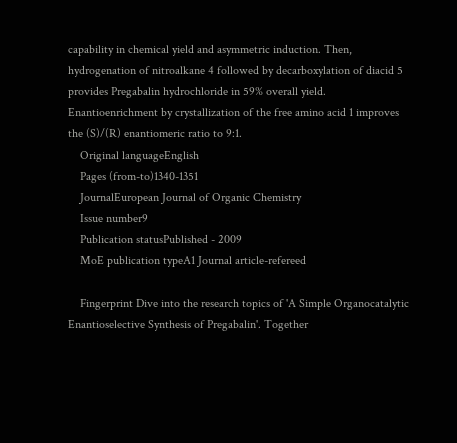capability in chemical yield and asymmetric induction. Then, hydrogenation of nitroalkane 4 followed by decarboxylation of diacid 5 provides Pregabalin hydrochloride in 59% overall yield. Enantioenrichment by crystallization of the free amino acid 1 improves the (S)/(R) enantiomeric ratio to 9:1.
    Original languageEnglish
    Pages (from-to)1340-1351
    JournalEuropean Journal of Organic Chemistry
    Issue number9
    Publication statusPublished - 2009
    MoE publication typeA1 Journal article-refereed

    Fingerprint Dive into the research topics of 'A Simple Organocatalytic Enantioselective Synthesis of Pregabalin'. Together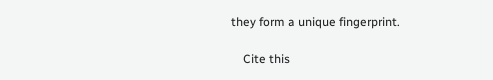they form a unique fingerprint.

    Cite this